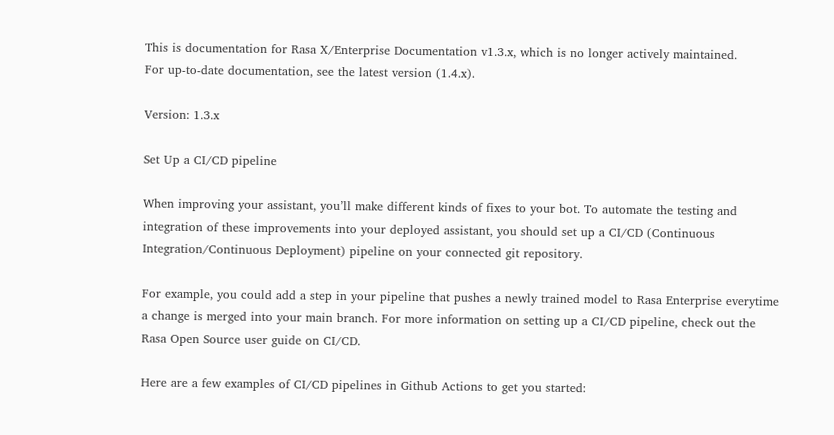This is documentation for Rasa X/Enterprise Documentation v1.3.x, which is no longer actively maintained.
For up-to-date documentation, see the latest version (1.4.x).

Version: 1.3.x

Set Up a CI/CD pipeline

When improving your assistant, you’ll make different kinds of fixes to your bot. To automate the testing and integration of these improvements into your deployed assistant, you should set up a CI/CD (Continuous Integration/Continuous Deployment) pipeline on your connected git repository.

For example, you could add a step in your pipeline that pushes a newly trained model to Rasa Enterprise everytime a change is merged into your main branch. For more information on setting up a CI/CD pipeline, check out the Rasa Open Source user guide on CI/CD.

Here are a few examples of CI/CD pipelines in Github Actions to get you started: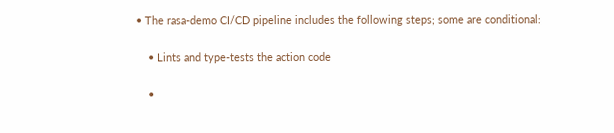• The rasa-demo CI/CD pipeline includes the following steps; some are conditional:

    • Lints and type-tests the action code

    •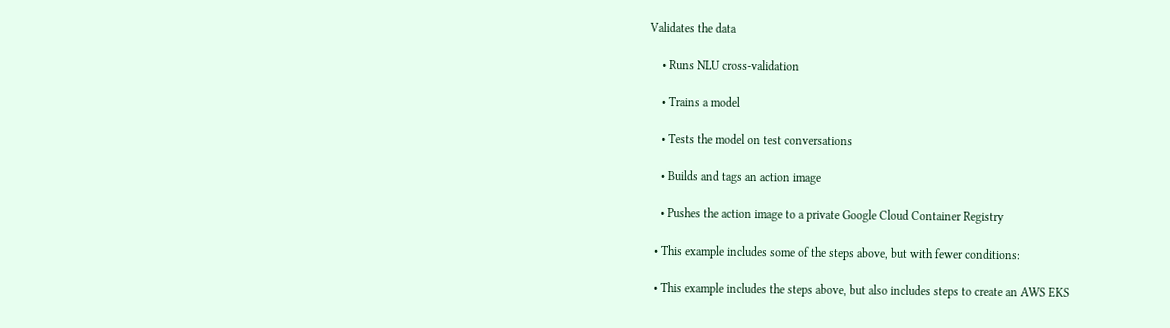Validates the data

    • Runs NLU cross-validation

    • Trains a model

    • Tests the model on test conversations

    • Builds and tags an action image

    • Pushes the action image to a private Google Cloud Container Registry

  • This example includes some of the steps above, but with fewer conditions:

  • This example includes the steps above, but also includes steps to create an AWS EKS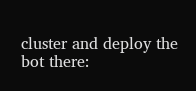cluster and deploy the bot there: